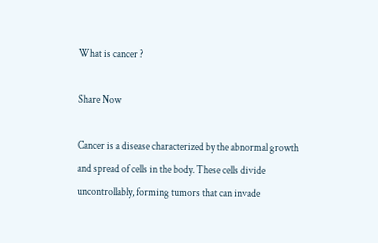What is cancer ?

Share Now

Cancer is a disease characterized by the abnormal growth and spread of cells in the body. These cells divide uncontrollably, forming tumors that can invade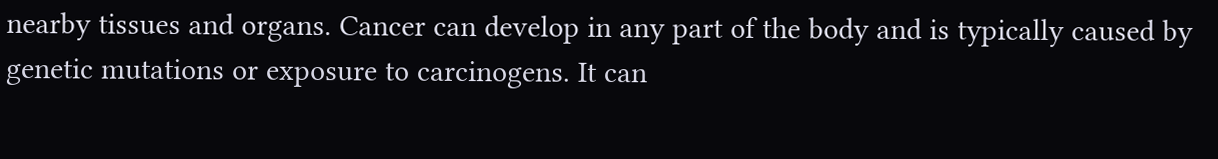nearby tissues and organs. Cancer can develop in any part of the body and is typically caused by genetic mutations or exposure to carcinogens. It can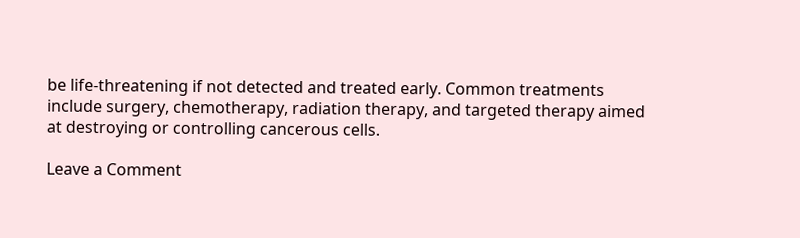be life-threatening if not detected and treated early. Common treatments include surgery, chemotherapy, radiation therapy, and targeted therapy aimed at destroying or controlling cancerous cells.

Leave a Comment